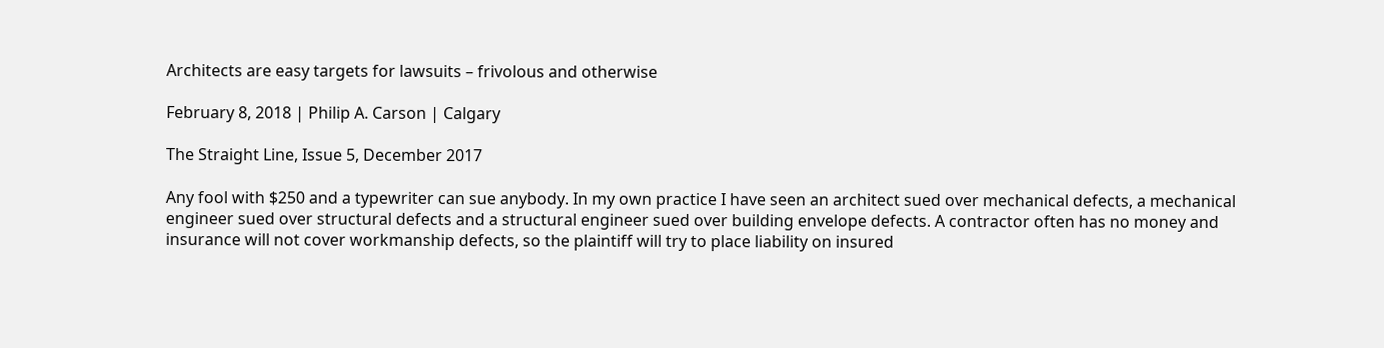Architects are easy targets for lawsuits – frivolous and otherwise

February 8, 2018 | Philip A. Carson | Calgary

The Straight Line, Issue 5, December 2017

Any fool with $250 and a typewriter can sue anybody. In my own practice I have seen an architect sued over mechanical defects, a mechanical engineer sued over structural defects and a structural engineer sued over building envelope defects. A contractor often has no money and insurance will not cover workmanship defects, so the plaintiff will try to place liability on insured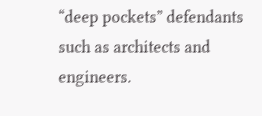“deep pockets” defendants such as architects and engineers.